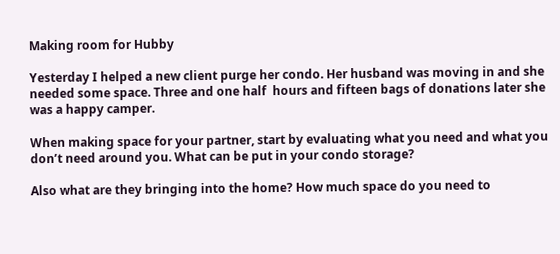Making room for Hubby

Yesterday I helped a new client purge her condo. Her husband was moving in and she needed some space. Three and one half  hours and fifteen bags of donations later she was a happy camper.

When making space for your partner, start by evaluating what you need and what you don’t need around you. What can be put in your condo storage?

Also what are they bringing into the home? How much space do you need to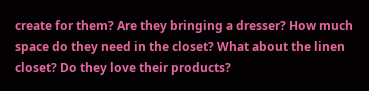create for them? Are they bringing a dresser? How much space do they need in the closet? What about the linen closet? Do they love their products?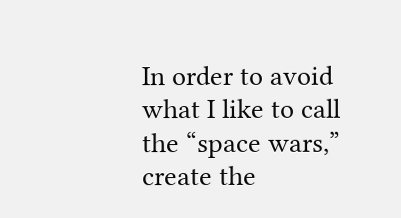In order to avoid what I like to call the “space wars,” create the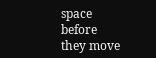space before they move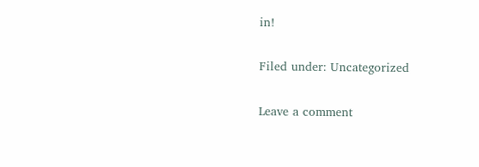in!

Filed under: Uncategorized

Leave a comment